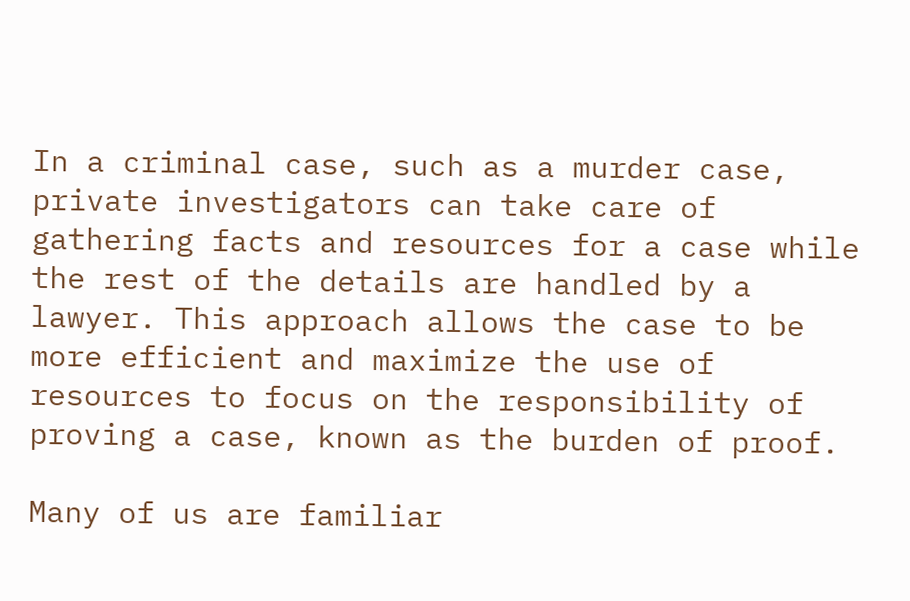In a criminal case, such as a murder case, private investigators can take care of gathering facts and resources for a case while the rest of the details are handled by a lawyer. This approach allows the case to be more efficient and maximize the use of resources to focus on the responsibility of proving a case, known as the burden of proof.

Many of us are familiar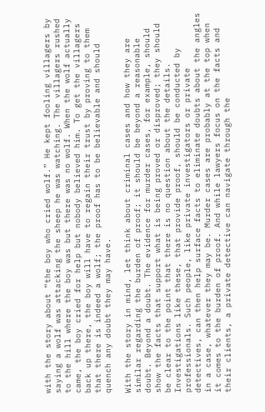with the story about “the boy who cried wolf.” He kept fooling villagers by saying a wolf was attacking the sheep he was watching. The villagers rushed to the hill where the boy was but there was no wolf. When the wolf actually came, the boy cried for help but nobody believed him. To get the villagers back up there, the boy will have to regain their trust by proving to them that there is indeed a wolf; the proof has to be believable and should quench any doubt they may have.

With the story in mind, let think about criminal cases and how they are similar regarding the burden of proof; it should be beyond a reasonable doubt. Beyond a doubt. The evidence for murder cases, for example, should show the facts that support what is being proved or disproved; they should be clear to the point that there is no question about the details. Investigations like these, that provide proof, should be conducted by professionals. Such people, like private investigators or private detectives, can then help surface facts to eliminate doubts about the angles in a case, whatever they may be. Murder cases are probably at the top when it comes to the burden of proof. And while lawyers focus on the facts and their clients, a private detective can navigate through the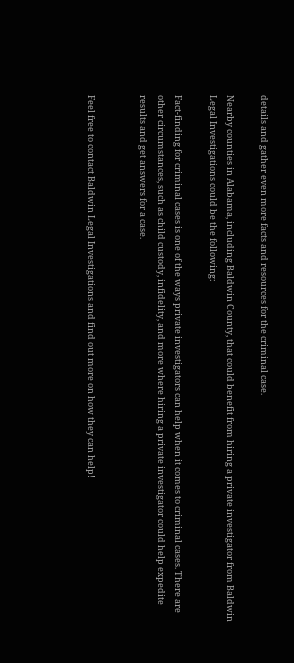details and gather even more facts and resources for the criminal case.

Nearby counties in Alabama, including Baldwin County, that could benefit from hiring a private investigator from Baldwin Legal Investigations could be the following:

Fact-finding for criminal cases is one of the ways private investigators can help when it comes to criminal cases. There are other circumstances, such as child custody, infidelity, and more where hiring a private investigator could help expedite results and get answers for a case.


Feel free to contact Baldwin Legal Investigations and find out more on how they can help!